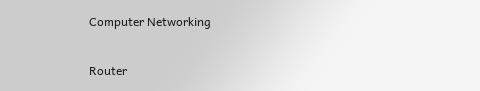Computer Networking

Router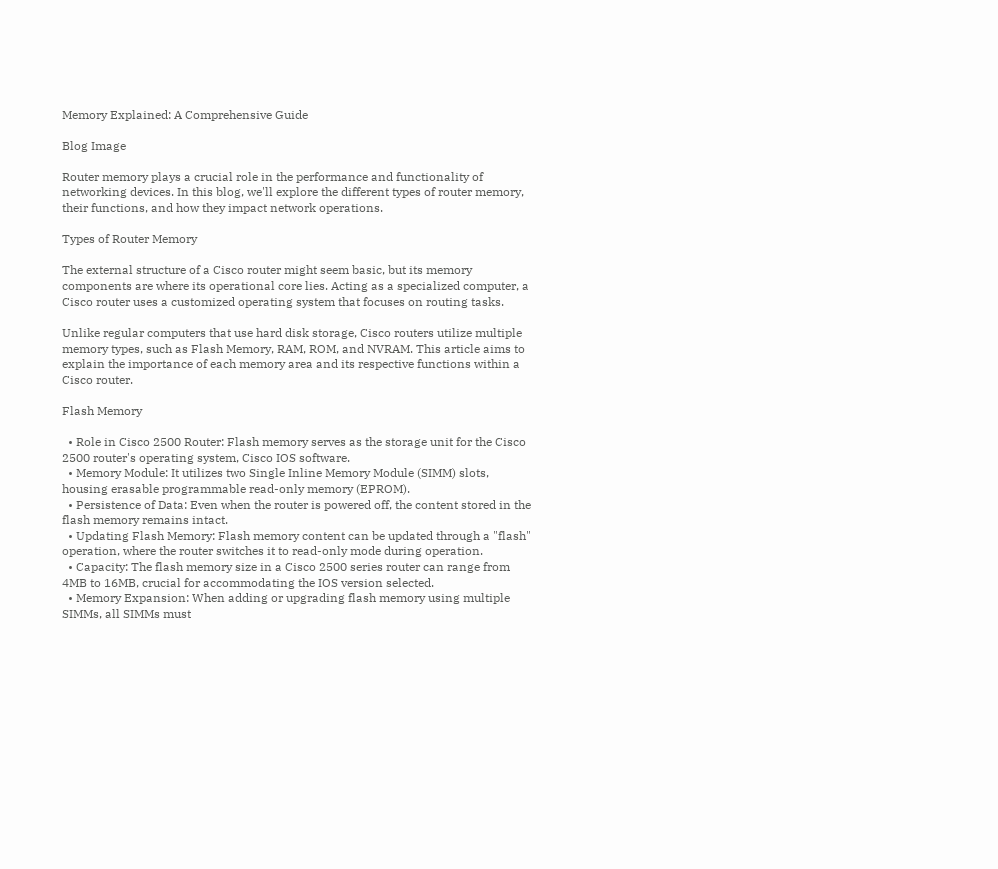Memory Explained: A Comprehensive Guide

Blog Image

Router memory plays a crucial role in the performance and functionality of networking devices. In this blog, we'll explore the different types of router memory, their functions, and how they impact network operations.

Types of Router Memory

The external structure of a Cisco router might seem basic, but its memory components are where its operational core lies. Acting as a specialized computer, a Cisco router uses a customized operating system that focuses on routing tasks.

Unlike regular computers that use hard disk storage, Cisco routers utilize multiple memory types, such as Flash Memory, RAM, ROM, and NVRAM. This article aims to explain the importance of each memory area and its respective functions within a Cisco router.

Flash Memory

  • Role in Cisco 2500 Router: Flash memory serves as the storage unit for the Cisco 2500 router's operating system, Cisco IOS software.
  • Memory Module: It utilizes two Single Inline Memory Module (SIMM) slots, housing erasable programmable read-only memory (EPROM).
  • Persistence of Data: Even when the router is powered off, the content stored in the flash memory remains intact.
  • Updating Flash Memory: Flash memory content can be updated through a "flash" operation, where the router switches it to read-only mode during operation.
  • Capacity: The flash memory size in a Cisco 2500 series router can range from 4MB to 16MB, crucial for accommodating the IOS version selected.
  • Memory Expansion: When adding or upgrading flash memory using multiple SIMMs, all SIMMs must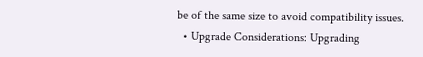be of the same size to avoid compatibility issues.
  • Upgrade Considerations: Upgrading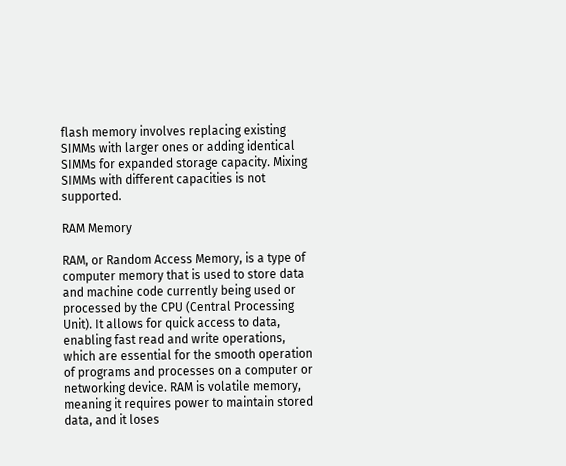flash memory involves replacing existing SIMMs with larger ones or adding identical SIMMs for expanded storage capacity. Mixing SIMMs with different capacities is not supported.

RAM Memory

RAM, or Random Access Memory, is a type of computer memory that is used to store data and machine code currently being used or processed by the CPU (Central Processing Unit). It allows for quick access to data, enabling fast read and write operations, which are essential for the smooth operation of programs and processes on a computer or networking device. RAM is volatile memory, meaning it requires power to maintain stored data, and it loses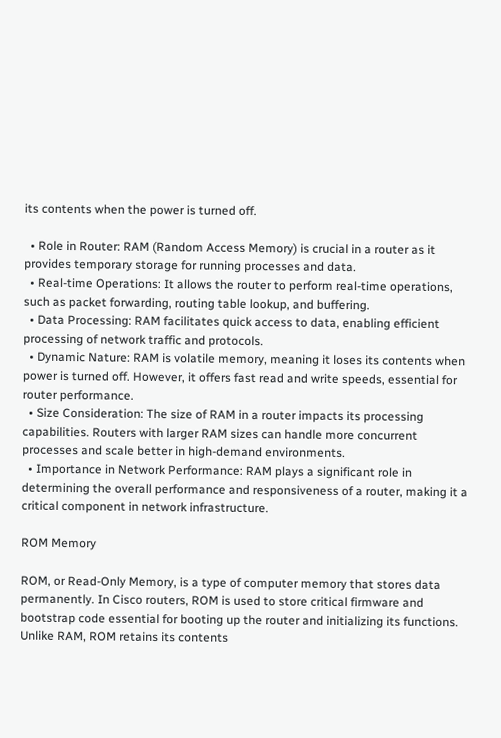its contents when the power is turned off.

  • Role in Router: RAM (Random Access Memory) is crucial in a router as it provides temporary storage for running processes and data.
  • Real-time Operations: It allows the router to perform real-time operations, such as packet forwarding, routing table lookup, and buffering.
  • Data Processing: RAM facilitates quick access to data, enabling efficient processing of network traffic and protocols.
  • Dynamic Nature: RAM is volatile memory, meaning it loses its contents when power is turned off. However, it offers fast read and write speeds, essential for router performance.
  • Size Consideration: The size of RAM in a router impacts its processing capabilities. Routers with larger RAM sizes can handle more concurrent processes and scale better in high-demand environments.
  • Importance in Network Performance: RAM plays a significant role in determining the overall performance and responsiveness of a router, making it a critical component in network infrastructure.

ROM Memory

ROM, or Read-Only Memory, is a type of computer memory that stores data permanently. In Cisco routers, ROM is used to store critical firmware and bootstrap code essential for booting up the router and initializing its functions. Unlike RAM, ROM retains its contents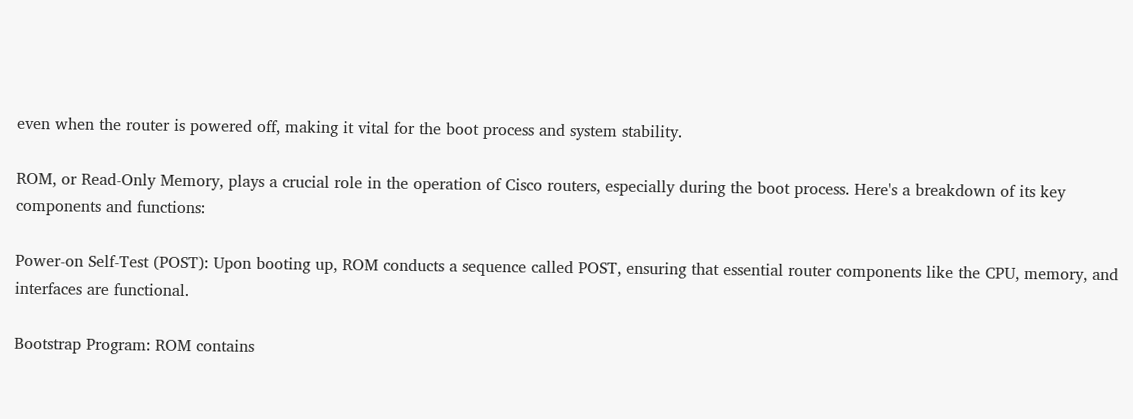even when the router is powered off, making it vital for the boot process and system stability.

ROM, or Read-Only Memory, plays a crucial role in the operation of Cisco routers, especially during the boot process. Here's a breakdown of its key components and functions:

Power-on Self-Test (POST): Upon booting up, ROM conducts a sequence called POST, ensuring that essential router components like the CPU, memory, and interfaces are functional.

Bootstrap Program: ROM contains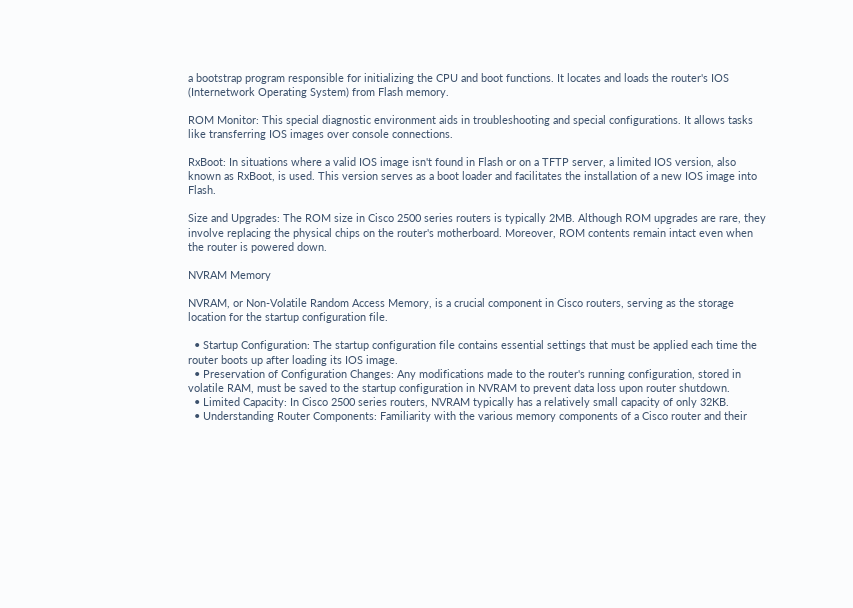a bootstrap program responsible for initializing the CPU and boot functions. It locates and loads the router's IOS (Internetwork Operating System) from Flash memory.

ROM Monitor: This special diagnostic environment aids in troubleshooting and special configurations. It allows tasks like transferring IOS images over console connections.

RxBoot: In situations where a valid IOS image isn't found in Flash or on a TFTP server, a limited IOS version, also known as RxBoot, is used. This version serves as a boot loader and facilitates the installation of a new IOS image into Flash.

Size and Upgrades: The ROM size in Cisco 2500 series routers is typically 2MB. Although ROM upgrades are rare, they involve replacing the physical chips on the router's motherboard. Moreover, ROM contents remain intact even when the router is powered down.

NVRAM Memory

NVRAM, or Non-Volatile Random Access Memory, is a crucial component in Cisco routers, serving as the storage location for the startup configuration file.

  • Startup Configuration: The startup configuration file contains essential settings that must be applied each time the router boots up after loading its IOS image.
  • Preservation of Configuration Changes: Any modifications made to the router's running configuration, stored in volatile RAM, must be saved to the startup configuration in NVRAM to prevent data loss upon router shutdown.
  • Limited Capacity: In Cisco 2500 series routers, NVRAM typically has a relatively small capacity of only 32KB.
  • Understanding Router Components: Familiarity with the various memory components of a Cisco router and their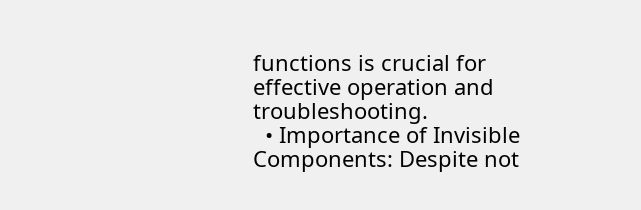functions is crucial for effective operation and troubleshooting.
  • Importance of Invisible Components: Despite not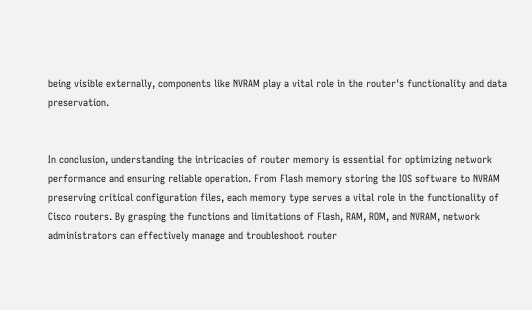being visible externally, components like NVRAM play a vital role in the router's functionality and data preservation.


In conclusion, understanding the intricacies of router memory is essential for optimizing network performance and ensuring reliable operation. From Flash memory storing the IOS software to NVRAM preserving critical configuration files, each memory type serves a vital role in the functionality of Cisco routers. By grasping the functions and limitations of Flash, RAM, ROM, and NVRAM, network administrators can effectively manage and troubleshoot router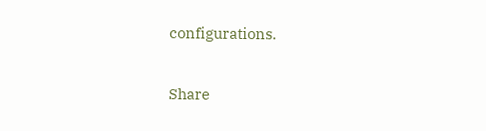configurations.

Share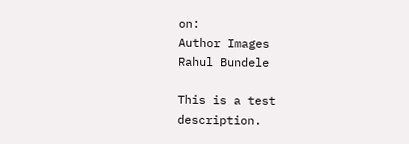on:
Author Images
Rahul Bundele

This is a test description.